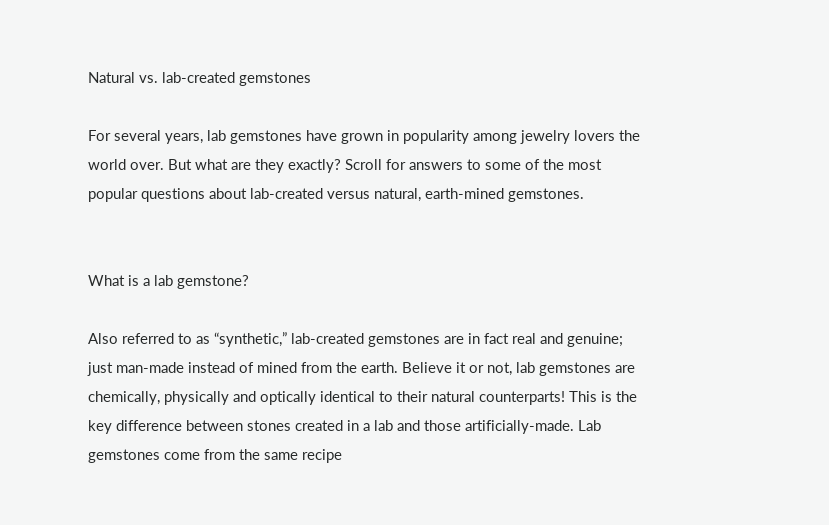Natural vs. lab-created gemstones

For several years, lab gemstones have grown in popularity among jewelry lovers the world over. But what are they exactly? Scroll for answers to some of the most popular questions about lab-created versus natural, earth-mined gemstones.


What is a lab gemstone?

Also referred to as “synthetic,” lab-created gemstones are in fact real and genuine; just man-made instead of mined from the earth. Believe it or not, lab gemstones are chemically, physically and optically identical to their natural counterparts! This is the key difference between stones created in a lab and those artificially-made. Lab gemstones come from the same recipe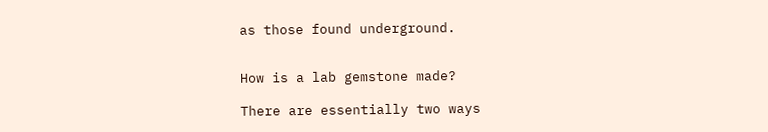as those found underground.


How is a lab gemstone made?

There are essentially two ways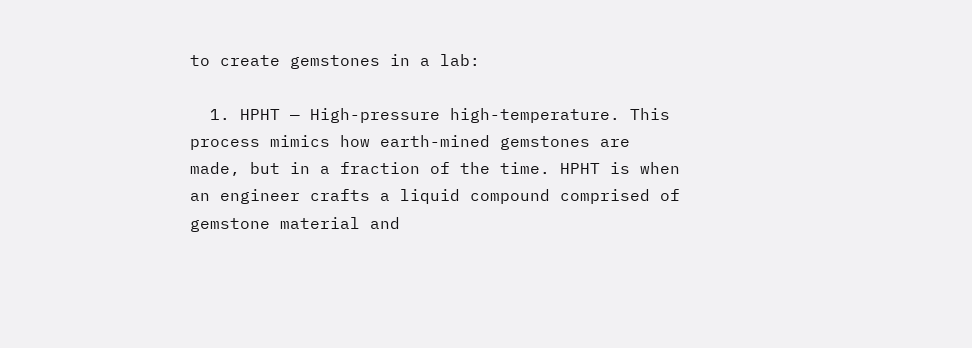to create gemstones in a lab:

  1. HPHT — High-pressure high-temperature. This process mimics how earth-mined gemstones are made, but in a fraction of the time. HPHT is when an engineer crafts a liquid compound comprised of gemstone material and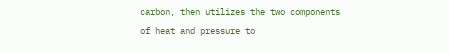carbon, then utilizes the two components of heat and pressure to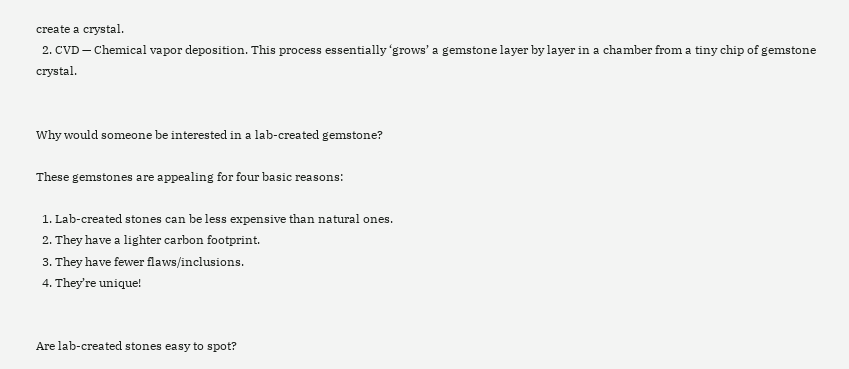create a crystal.
  2. CVD — Chemical vapor deposition. This process essentially ‘grows’ a gemstone layer by layer in a chamber from a tiny chip of gemstone crystal.


Why would someone be interested in a lab-created gemstone?

These gemstones are appealing for four basic reasons:

  1. Lab-created stones can be less expensive than natural ones.
  2. They have a lighter carbon footprint.
  3. They have fewer flaws/inclusions.
  4. They’re unique!


Are lab-created stones easy to spot?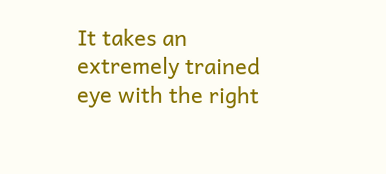It takes an extremely trained eye with the right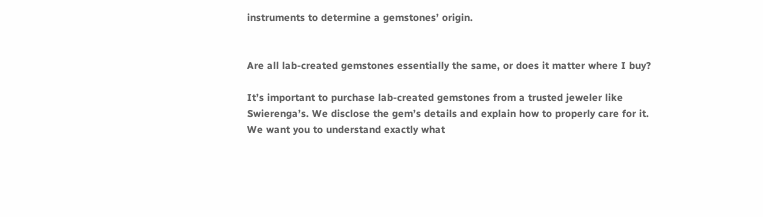instruments to determine a gemstones’ origin.


Are all lab-created gemstones essentially the same, or does it matter where I buy?

It’s important to purchase lab-created gemstones from a trusted jeweler like Swierenga’s. We disclose the gem’s details and explain how to properly care for it. We want you to understand exactly what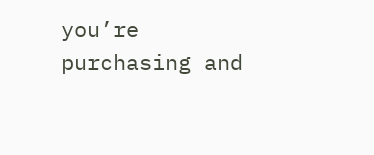you’re purchasing and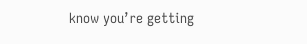know you’re getting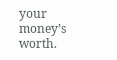your money’s worth.